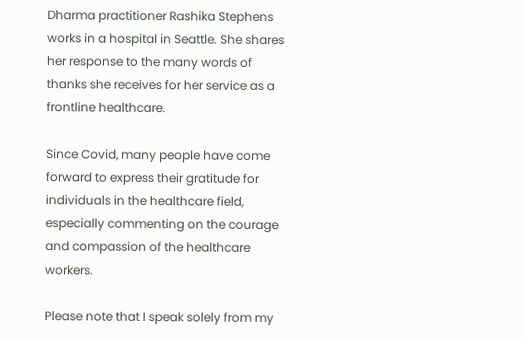Dharma practitioner Rashika Stephens works in a hospital in Seattle. She shares her response to the many words of thanks she receives for her service as a frontline healthcare.

Since Covid, many people have come forward to express their gratitude for individuals in the healthcare field, especially commenting on the courage and compassion of the healthcare workers.

Please note that I speak solely from my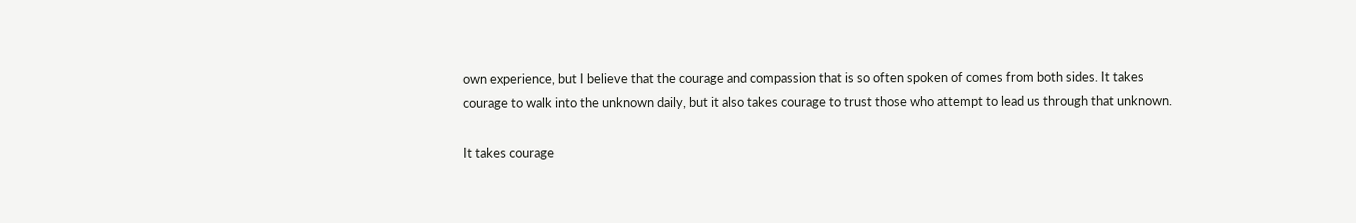own experience, but I believe that the courage and compassion that is so often spoken of comes from both sides. It takes courage to walk into the unknown daily, but it also takes courage to trust those who attempt to lead us through that unknown.

It takes courage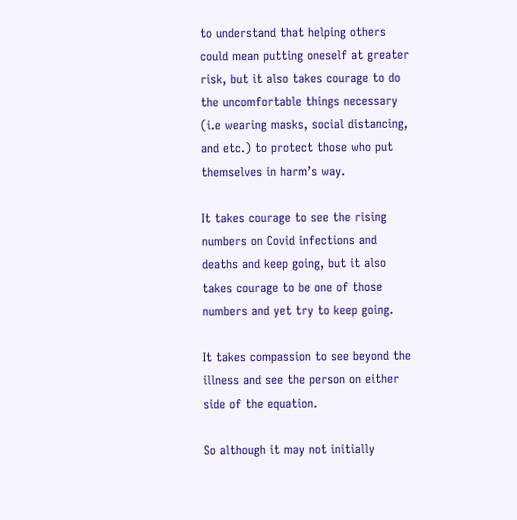to understand that helping others could mean putting oneself at greater risk, but it also takes courage to do the uncomfortable things necessary (i.e wearing masks, social distancing, and etc.) to protect those who put themselves in harm’s way.

It takes courage to see the rising numbers on Covid infections and deaths and keep going, but it also takes courage to be one of those numbers and yet try to keep going.

It takes compassion to see beyond the illness and see the person on either side of the equation.

So although it may not initially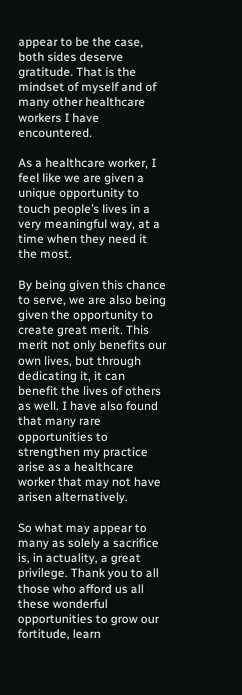appear to be the case, both sides deserve gratitude. That is the mindset of myself and of many other healthcare workers I have encountered.

As a healthcare worker, I feel like we are given a unique opportunity to touch people’s lives in a very meaningful way, at a time when they need it the most.

By being given this chance to serve, we are also being given the opportunity to create great merit. This merit not only benefits our own lives, but through dedicating it, it can benefit the lives of others as well. I have also found that many rare opportunities to strengthen my practice arise as a healthcare worker that may not have arisen alternatively.

So what may appear to many as solely a sacrifice is, in actuality, a great privilege. Thank you to all those who afford us all these wonderful opportunities to grow our fortitude, learn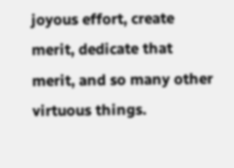joyous effort, create merit, dedicate that merit, and so many other virtuous things.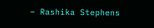– Rashika Stephens